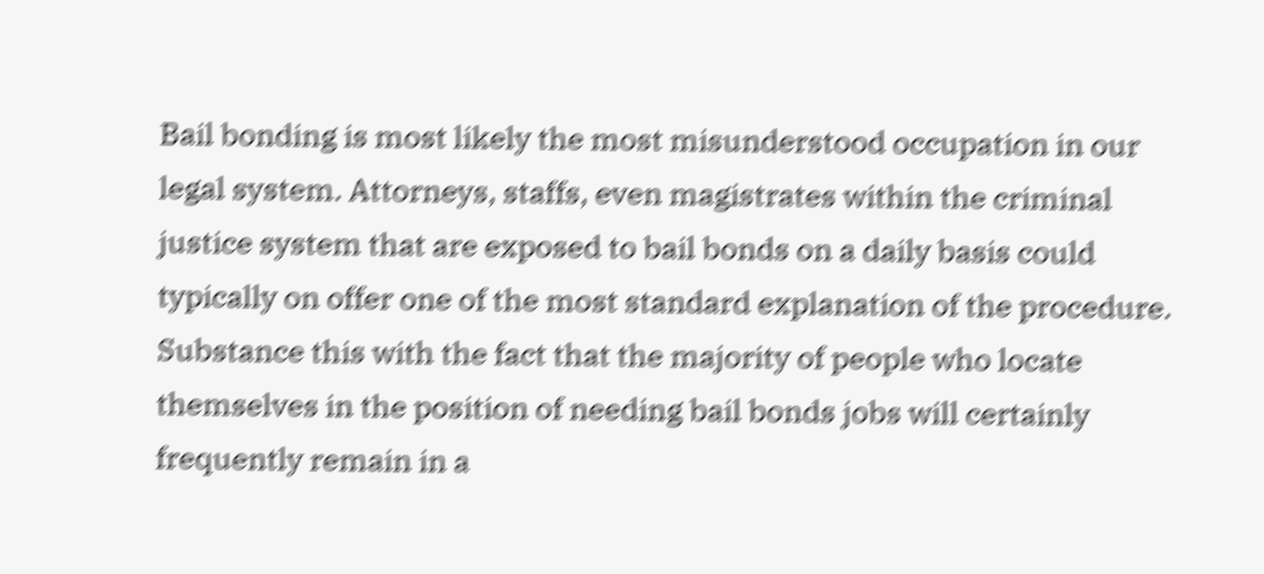Bail bonding is most likely the most misunderstood occupation in our legal system. Attorneys, staffs, even magistrates within the criminal justice system that are exposed to bail bonds on a daily basis could typically on offer one of the most standard explanation of the procedure. Substance this with the fact that the majority of people who locate themselves in the position of needing bail bonds jobs will certainly frequently remain in a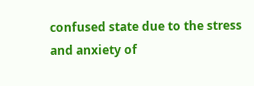confused state due to the stress and anxiety of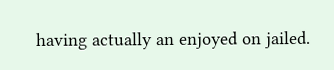having actually an enjoyed on jailed.